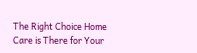The Right Choice Home Care is There for Your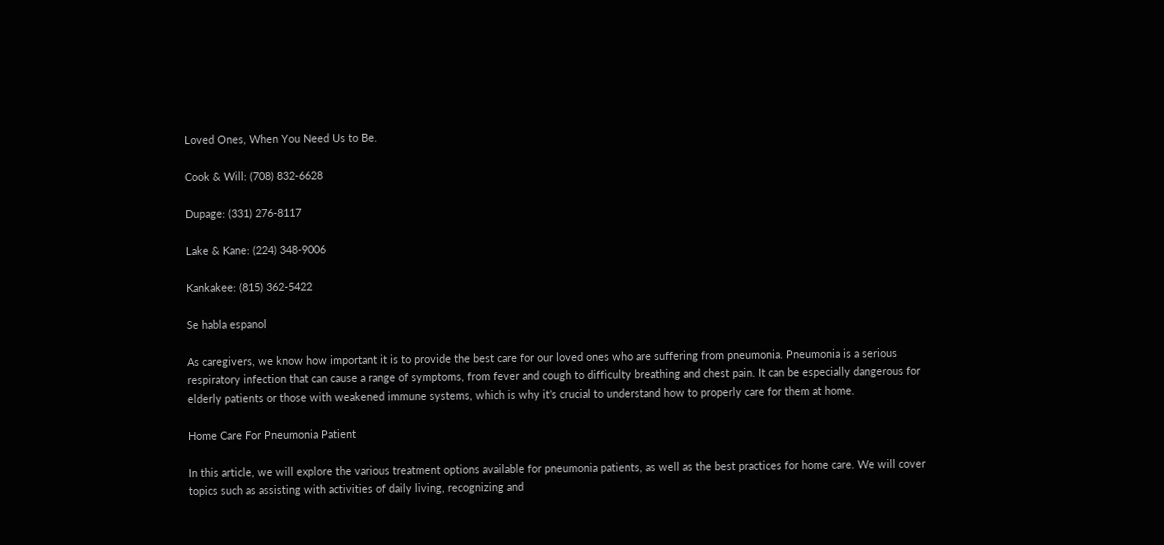Loved Ones, When You Need Us to Be.

Cook & Will: (708) 832-6628

Dupage: (331) 276-8117

Lake & Kane: (224) 348-9006

Kankakee: (815) 362-5422

Se habla espanol

As caregivers, we know how important it is to provide the best care for our loved ones who are suffering from pneumonia. Pneumonia is a serious respiratory infection that can cause a range of symptoms, from fever and cough to difficulty breathing and chest pain. It can be especially dangerous for elderly patients or those with weakened immune systems, which is why it’s crucial to understand how to properly care for them at home.

Home Care For Pneumonia Patient

In this article, we will explore the various treatment options available for pneumonia patients, as well as the best practices for home care. We will cover topics such as assisting with activities of daily living, recognizing and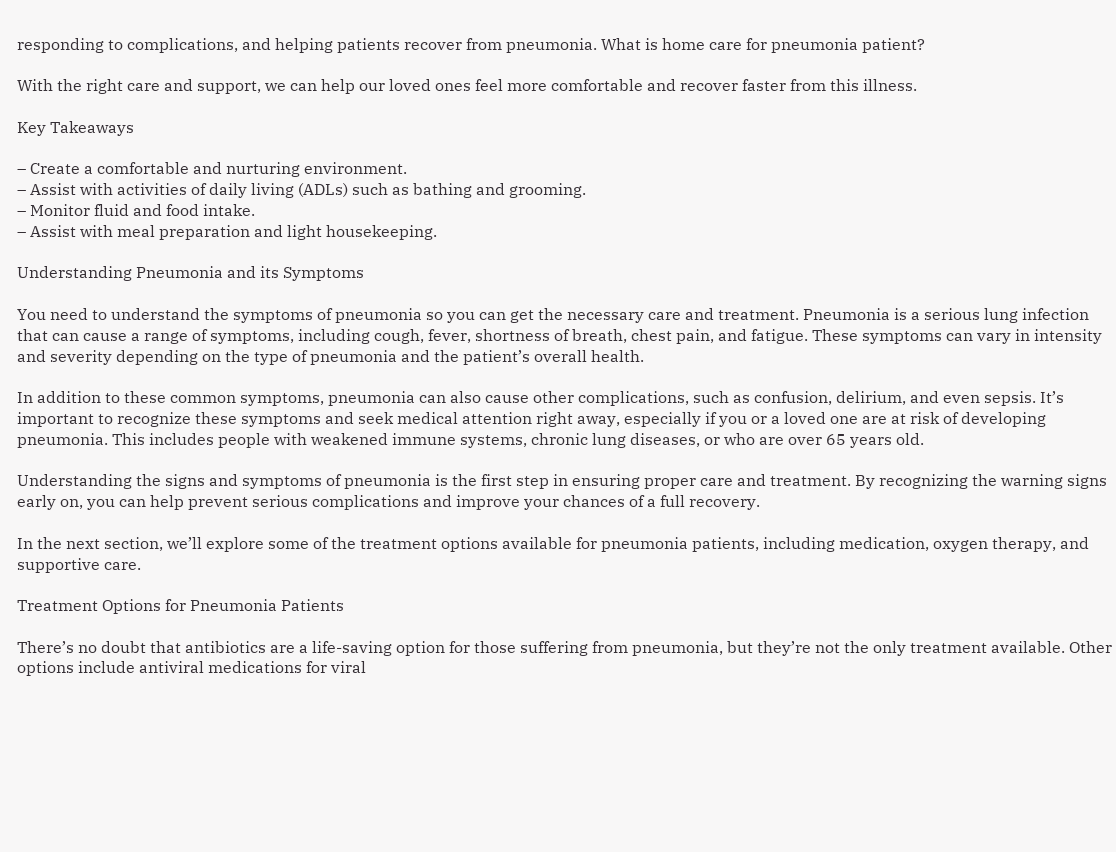responding to complications, and helping patients recover from pneumonia. What is home care for pneumonia patient?

With the right care and support, we can help our loved ones feel more comfortable and recover faster from this illness.

Key Takeaways

– Create a comfortable and nurturing environment.
– Assist with activities of daily living (ADLs) such as bathing and grooming.
– Monitor fluid and food intake.
– Assist with meal preparation and light housekeeping.

Understanding Pneumonia and its Symptoms

You need to understand the symptoms of pneumonia so you can get the necessary care and treatment. Pneumonia is a serious lung infection that can cause a range of symptoms, including cough, fever, shortness of breath, chest pain, and fatigue. These symptoms can vary in intensity and severity depending on the type of pneumonia and the patient’s overall health.

In addition to these common symptoms, pneumonia can also cause other complications, such as confusion, delirium, and even sepsis. It’s important to recognize these symptoms and seek medical attention right away, especially if you or a loved one are at risk of developing pneumonia. This includes people with weakened immune systems, chronic lung diseases, or who are over 65 years old.

Understanding the signs and symptoms of pneumonia is the first step in ensuring proper care and treatment. By recognizing the warning signs early on, you can help prevent serious complications and improve your chances of a full recovery.

In the next section, we’ll explore some of the treatment options available for pneumonia patients, including medication, oxygen therapy, and supportive care.

Treatment Options for Pneumonia Patients

There’s no doubt that antibiotics are a life-saving option for those suffering from pneumonia, but they’re not the only treatment available. Other options include antiviral medications for viral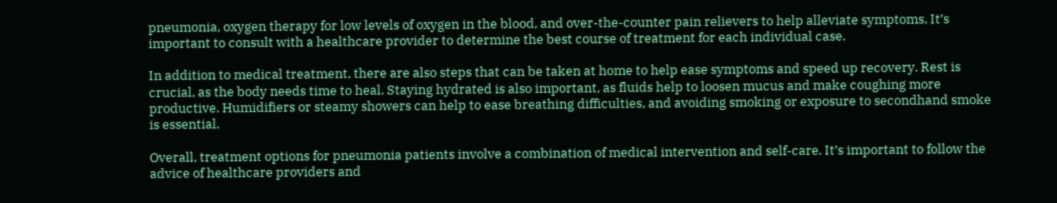pneumonia, oxygen therapy for low levels of oxygen in the blood, and over-the-counter pain relievers to help alleviate symptoms. It’s important to consult with a healthcare provider to determine the best course of treatment for each individual case.

In addition to medical treatment, there are also steps that can be taken at home to help ease symptoms and speed up recovery. Rest is crucial, as the body needs time to heal. Staying hydrated is also important, as fluids help to loosen mucus and make coughing more productive. Humidifiers or steamy showers can help to ease breathing difficulties, and avoiding smoking or exposure to secondhand smoke is essential.

Overall, treatment options for pneumonia patients involve a combination of medical intervention and self-care. It’s important to follow the advice of healthcare providers and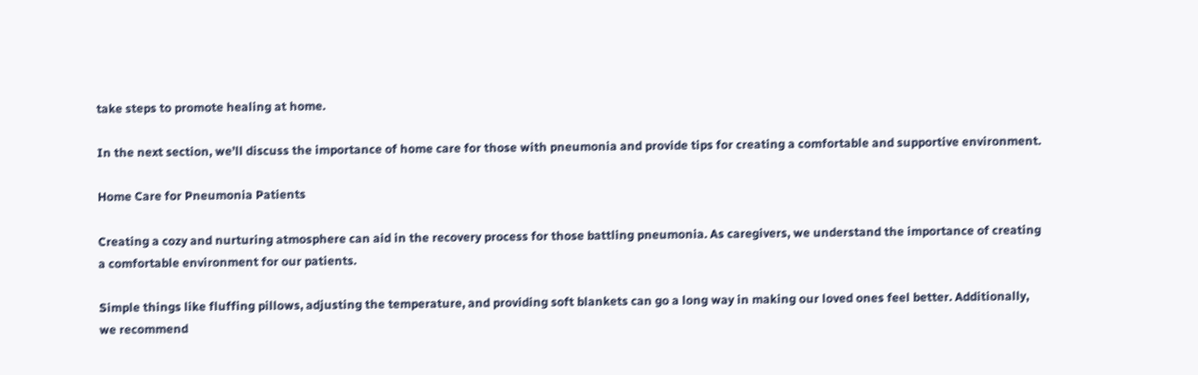take steps to promote healing at home.

In the next section, we’ll discuss the importance of home care for those with pneumonia and provide tips for creating a comfortable and supportive environment.

Home Care for Pneumonia Patients

Creating a cozy and nurturing atmosphere can aid in the recovery process for those battling pneumonia. As caregivers, we understand the importance of creating a comfortable environment for our patients.

Simple things like fluffing pillows, adjusting the temperature, and providing soft blankets can go a long way in making our loved ones feel better. Additionally, we recommend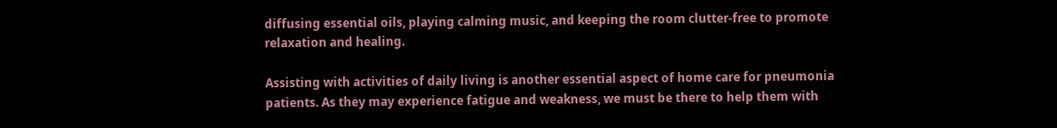diffusing essential oils, playing calming music, and keeping the room clutter-free to promote relaxation and healing.

Assisting with activities of daily living is another essential aspect of home care for pneumonia patients. As they may experience fatigue and weakness, we must be there to help them with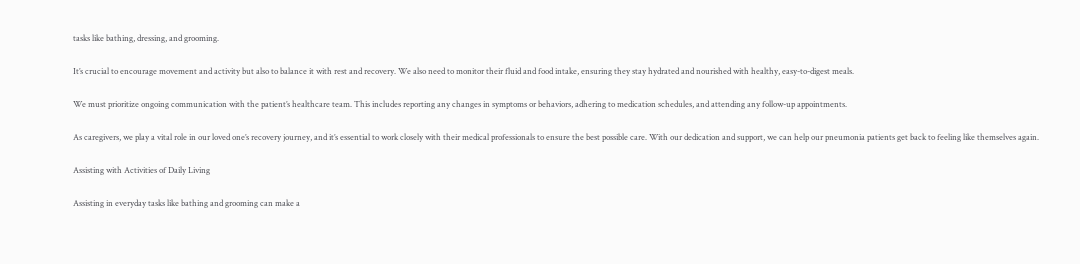tasks like bathing, dressing, and grooming.

It’s crucial to encourage movement and activity but also to balance it with rest and recovery. We also need to monitor their fluid and food intake, ensuring they stay hydrated and nourished with healthy, easy-to-digest meals.

We must prioritize ongoing communication with the patient’s healthcare team. This includes reporting any changes in symptoms or behaviors, adhering to medication schedules, and attending any follow-up appointments.

As caregivers, we play a vital role in our loved one’s recovery journey, and it’s essential to work closely with their medical professionals to ensure the best possible care. With our dedication and support, we can help our pneumonia patients get back to feeling like themselves again.

Assisting with Activities of Daily Living

Assisting in everyday tasks like bathing and grooming can make a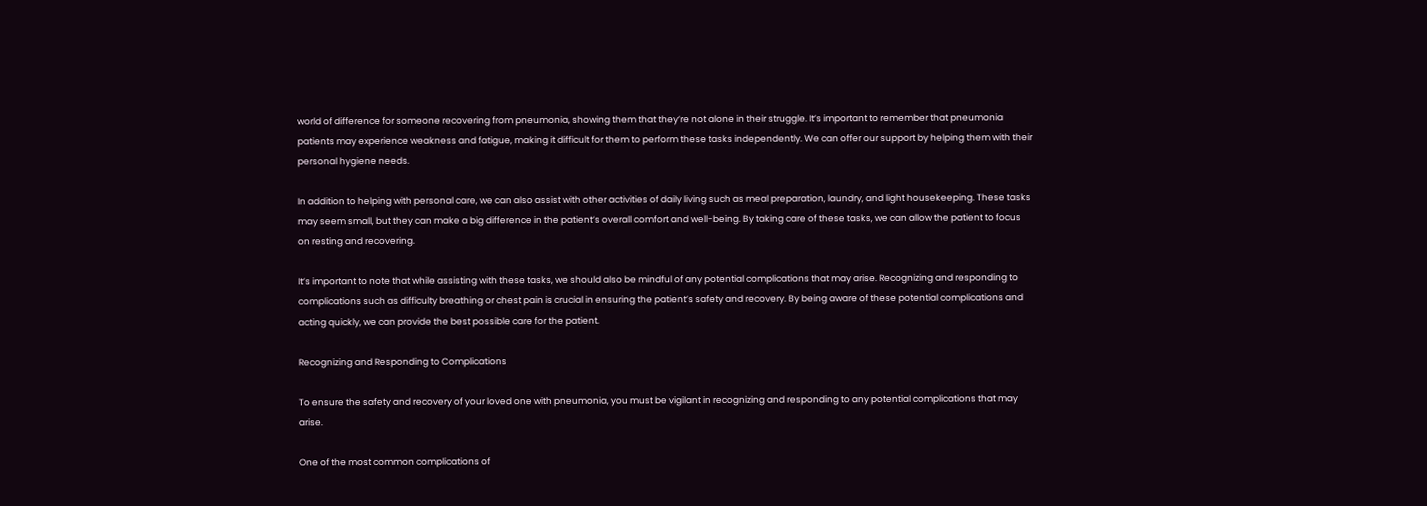world of difference for someone recovering from pneumonia, showing them that they’re not alone in their struggle. It’s important to remember that pneumonia patients may experience weakness and fatigue, making it difficult for them to perform these tasks independently. We can offer our support by helping them with their personal hygiene needs.

In addition to helping with personal care, we can also assist with other activities of daily living such as meal preparation, laundry, and light housekeeping. These tasks may seem small, but they can make a big difference in the patient’s overall comfort and well-being. By taking care of these tasks, we can allow the patient to focus on resting and recovering.

It’s important to note that while assisting with these tasks, we should also be mindful of any potential complications that may arise. Recognizing and responding to complications such as difficulty breathing or chest pain is crucial in ensuring the patient’s safety and recovery. By being aware of these potential complications and acting quickly, we can provide the best possible care for the patient.

Recognizing and Responding to Complications

To ensure the safety and recovery of your loved one with pneumonia, you must be vigilant in recognizing and responding to any potential complications that may arise.

One of the most common complications of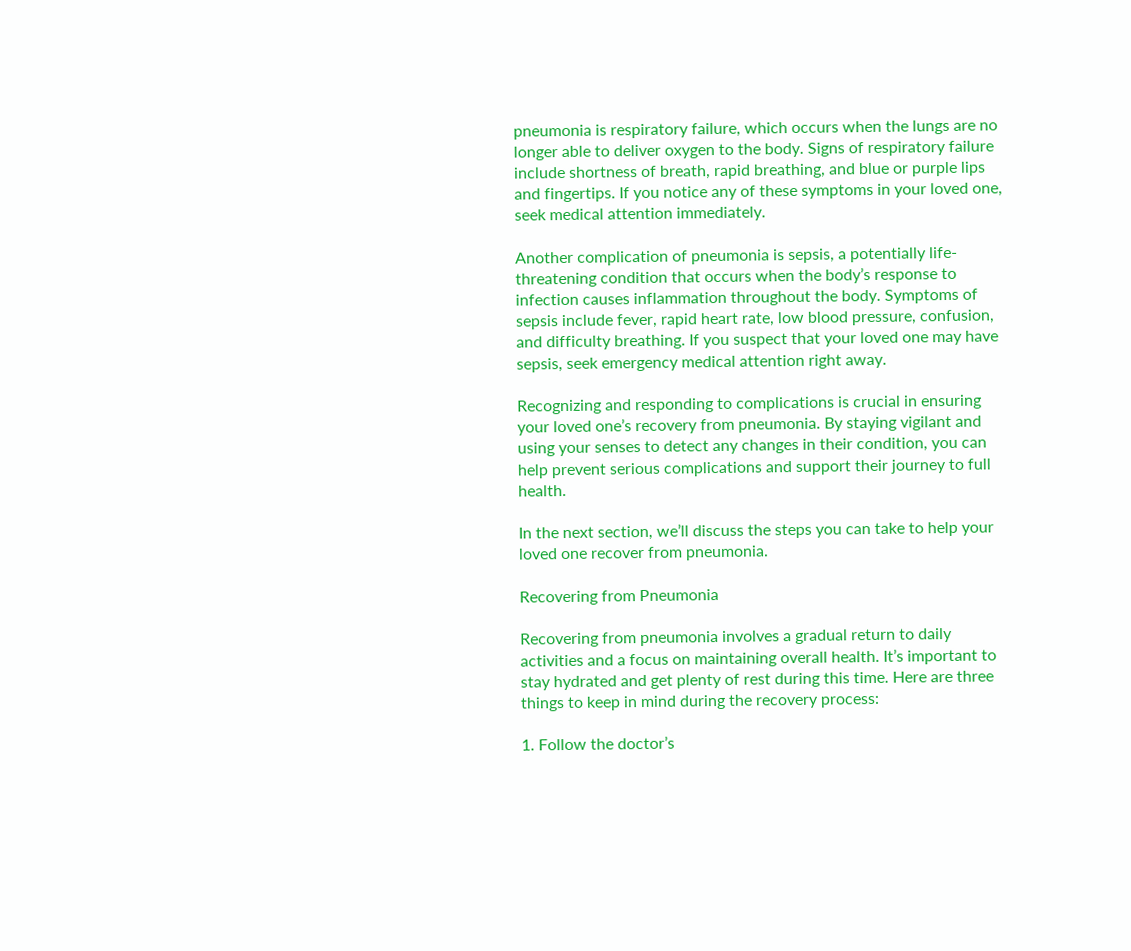pneumonia is respiratory failure, which occurs when the lungs are no longer able to deliver oxygen to the body. Signs of respiratory failure include shortness of breath, rapid breathing, and blue or purple lips and fingertips. If you notice any of these symptoms in your loved one, seek medical attention immediately.

Another complication of pneumonia is sepsis, a potentially life-threatening condition that occurs when the body’s response to infection causes inflammation throughout the body. Symptoms of sepsis include fever, rapid heart rate, low blood pressure, confusion, and difficulty breathing. If you suspect that your loved one may have sepsis, seek emergency medical attention right away.

Recognizing and responding to complications is crucial in ensuring your loved one’s recovery from pneumonia. By staying vigilant and using your senses to detect any changes in their condition, you can help prevent serious complications and support their journey to full health.

In the next section, we’ll discuss the steps you can take to help your loved one recover from pneumonia.

Recovering from Pneumonia

Recovering from pneumonia involves a gradual return to daily activities and a focus on maintaining overall health. It’s important to stay hydrated and get plenty of rest during this time. Here are three things to keep in mind during the recovery process:

1. Follow the doctor’s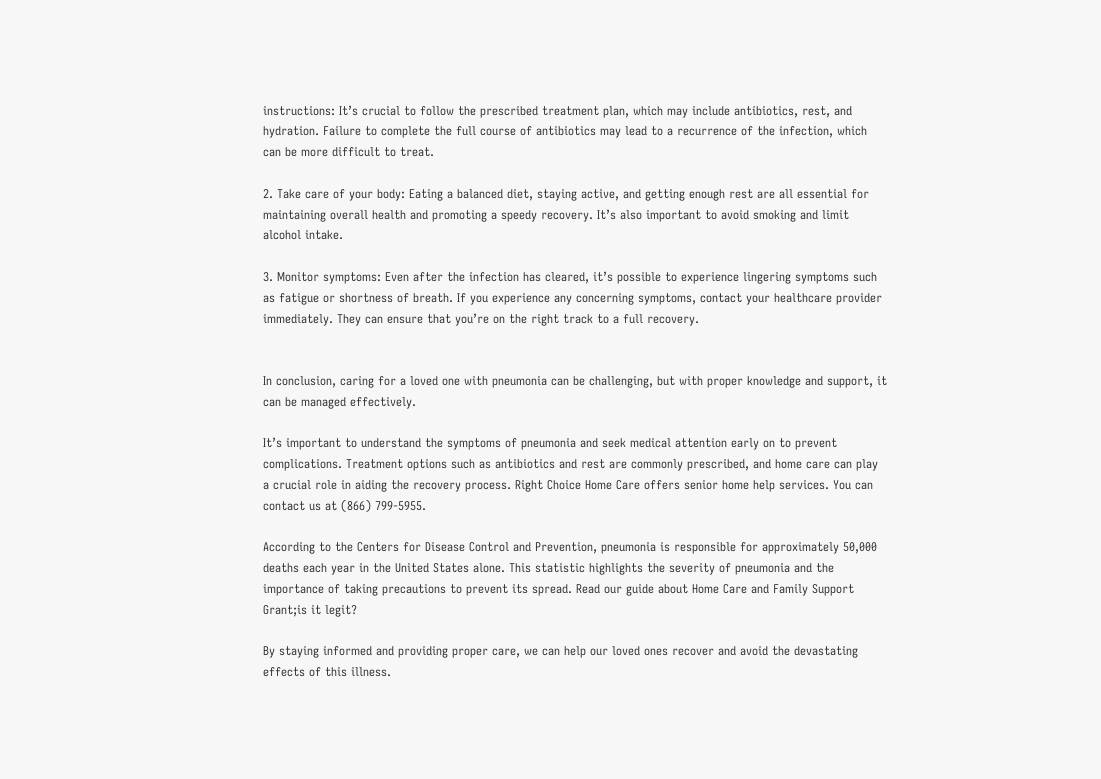instructions: It’s crucial to follow the prescribed treatment plan, which may include antibiotics, rest, and hydration. Failure to complete the full course of antibiotics may lead to a recurrence of the infection, which can be more difficult to treat.

2. Take care of your body: Eating a balanced diet, staying active, and getting enough rest are all essential for maintaining overall health and promoting a speedy recovery. It’s also important to avoid smoking and limit alcohol intake.

3. Monitor symptoms: Even after the infection has cleared, it’s possible to experience lingering symptoms such as fatigue or shortness of breath. If you experience any concerning symptoms, contact your healthcare provider immediately. They can ensure that you’re on the right track to a full recovery.


In conclusion, caring for a loved one with pneumonia can be challenging, but with proper knowledge and support, it can be managed effectively.

It’s important to understand the symptoms of pneumonia and seek medical attention early on to prevent complications. Treatment options such as antibiotics and rest are commonly prescribed, and home care can play a crucial role in aiding the recovery process. Right Choice Home Care offers senior home help services. You can contact us at (866) 799-5955.

According to the Centers for Disease Control and Prevention, pneumonia is responsible for approximately 50,000 deaths each year in the United States alone. This statistic highlights the severity of pneumonia and the importance of taking precautions to prevent its spread. Read our guide about Home Care and Family Support Grant;is it legit?

By staying informed and providing proper care, we can help our loved ones recover and avoid the devastating effects of this illness.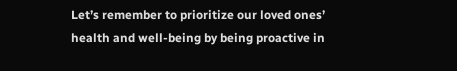Let’s remember to prioritize our loved ones’ health and well-being by being proactive in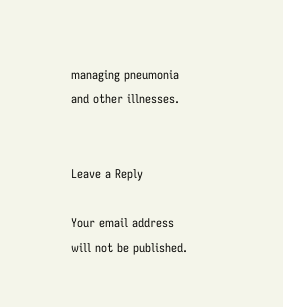managing pneumonia and other illnesses.


Leave a Reply

Your email address will not be published.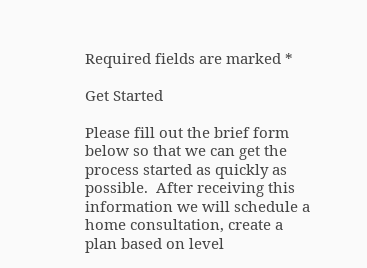Required fields are marked *

Get Started

Please fill out the brief form below so that we can get the process started as quickly as possible.  After receiving this information we will schedule a home consultation, create a plan based on level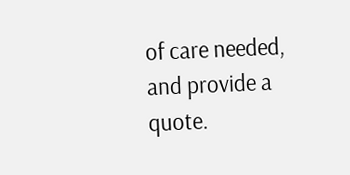of care needed, and provide a quote.